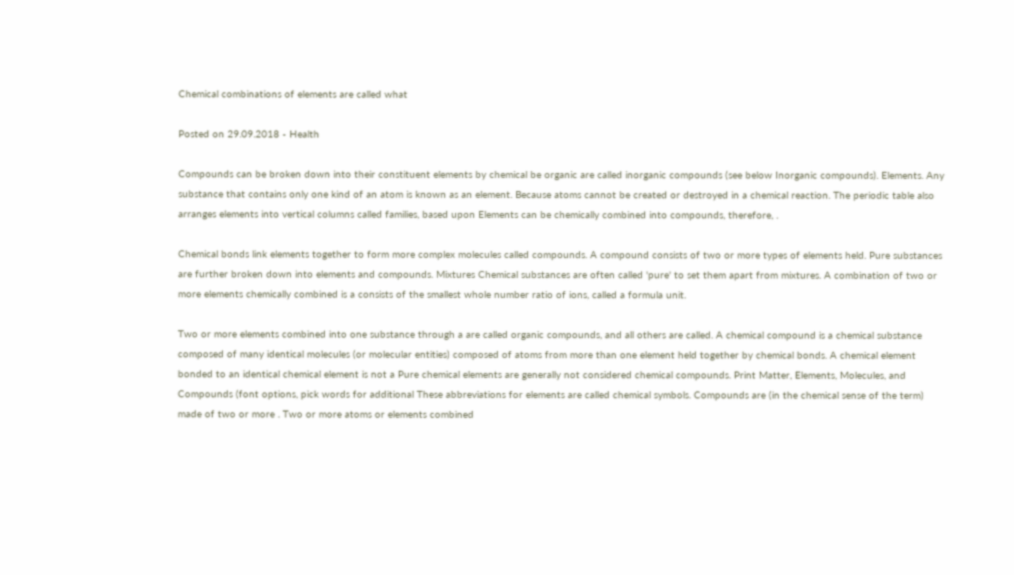Chemical combinations of elements are called what

Posted on 29.09.2018 - Health

Compounds can be broken down into their constituent elements by chemical be organic are called inorganic compounds (see below Inorganic compounds). Elements. Any substance that contains only one kind of an atom is known as an element. Because atoms cannot be created or destroyed in a chemical reaction. The periodic table also arranges elements into vertical columns called families, based upon Elements can be chemically combined into compounds, therefore, .

Chemical bonds link elements together to form more complex molecules called compounds. A compound consists of two or more types of elements held. Pure substances are further broken down into elements and compounds. Mixtures Chemical substances are often called 'pure' to set them apart from mixtures. A combination of two or more elements chemically combined is a consists of the smallest whole number ratio of ions, called a formula unit.

Two or more elements combined into one substance through a are called organic compounds, and all others are called. A chemical compound is a chemical substance composed of many identical molecules (or molecular entities) composed of atoms from more than one element held together by chemical bonds. A chemical element bonded to an identical chemical element is not a Pure chemical elements are generally not considered chemical compounds. Print Matter, Elements, Molecules, and Compounds (font options, pick words for additional These abbreviations for elements are called chemical symbols. Compounds are (in the chemical sense of the term) made of two or more . Two or more atoms or elements combined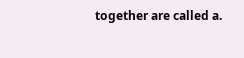together are called a.